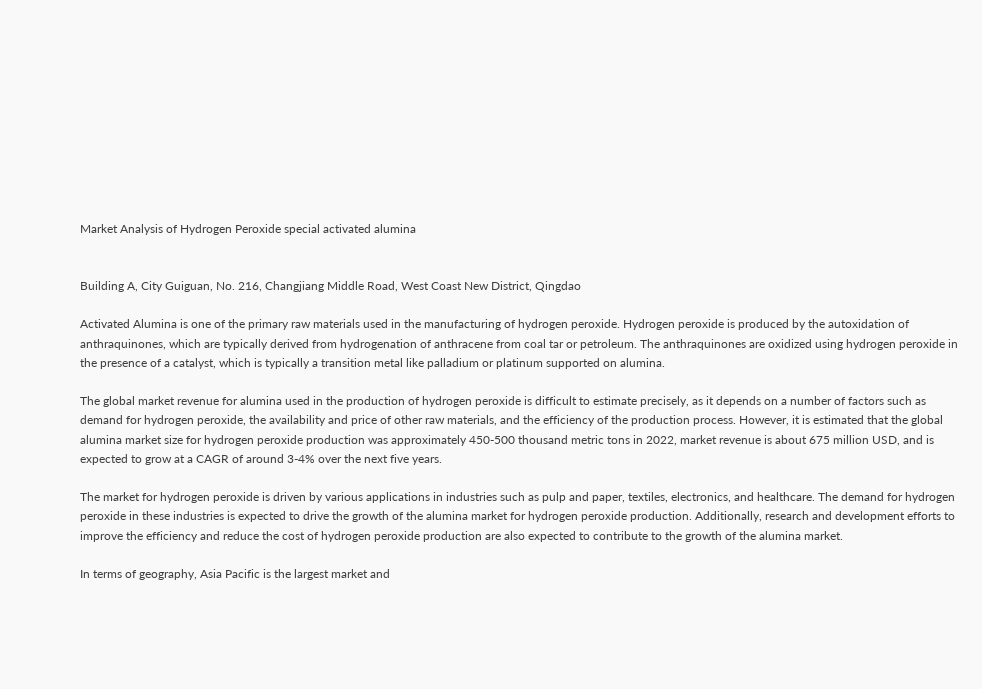Market Analysis of Hydrogen Peroxide special activated alumina


Building A, City Guiguan, No. 216, Changjiang Middle Road, West Coast New District, Qingdao

Activated Alumina is one of the primary raw materials used in the manufacturing of hydrogen peroxide. Hydrogen peroxide is produced by the autoxidation of anthraquinones, which are typically derived from hydrogenation of anthracene from coal tar or petroleum. The anthraquinones are oxidized using hydrogen peroxide in the presence of a catalyst, which is typically a transition metal like palladium or platinum supported on alumina.

The global market revenue for alumina used in the production of hydrogen peroxide is difficult to estimate precisely, as it depends on a number of factors such as demand for hydrogen peroxide, the availability and price of other raw materials, and the efficiency of the production process. However, it is estimated that the global alumina market size for hydrogen peroxide production was approximately 450-500 thousand metric tons in 2022, market revenue is about 675 million USD, and is expected to grow at a CAGR of around 3-4% over the next five years.

The market for hydrogen peroxide is driven by various applications in industries such as pulp and paper, textiles, electronics, and healthcare. The demand for hydrogen peroxide in these industries is expected to drive the growth of the alumina market for hydrogen peroxide production. Additionally, research and development efforts to improve the efficiency and reduce the cost of hydrogen peroxide production are also expected to contribute to the growth of the alumina market.

In terms of geography, Asia Pacific is the largest market and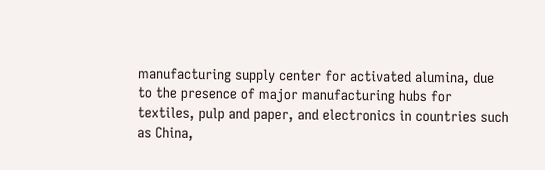manufacturing supply center for activated alumina, due to the presence of major manufacturing hubs for textiles, pulp and paper, and electronics in countries such as China,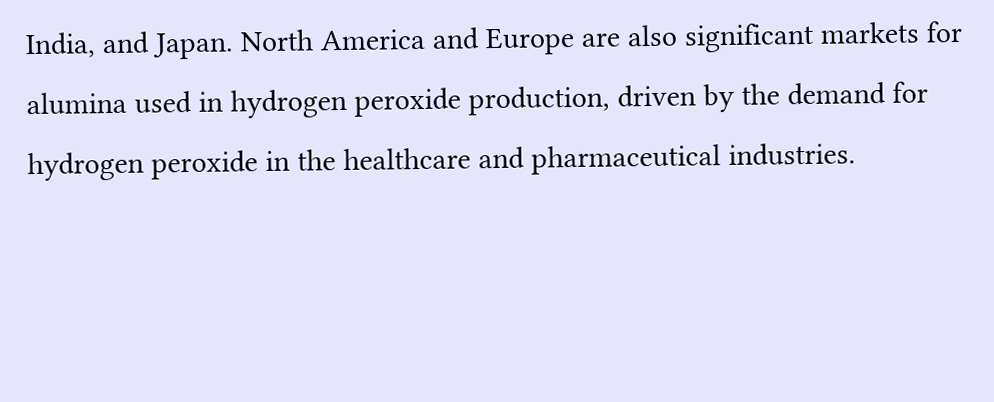India, and Japan. North America and Europe are also significant markets for alumina used in hydrogen peroxide production, driven by the demand for hydrogen peroxide in the healthcare and pharmaceutical industries.